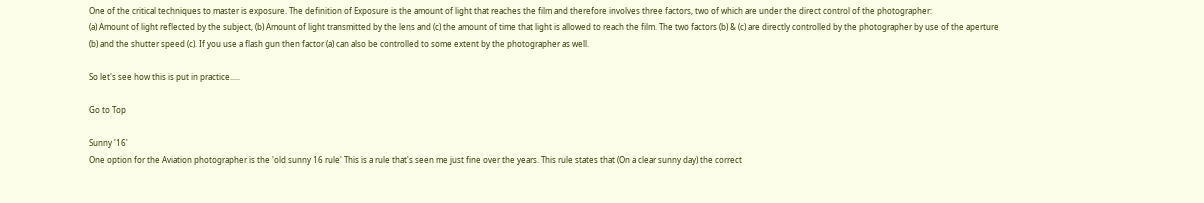One of the critical techniques to master is exposure. The definition of Exposure is the amount of light that reaches the film and therefore involves three factors, two of which are under the direct control of the photographer:
(a) Amount of light reflected by the subject, (b) Amount of light transmitted by the lens and (c) the amount of time that light is allowed to reach the film. The two factors (b) & (c) are directly controlled by the photographer by use of the aperture
(b) and the shutter speed (c). If you use a flash gun then factor (a) can also be controlled to some extent by the photographer as well.

So let's see how this is put in practice.....

Go to Top

Sunny '16'
One option for the Aviation photographer is the 'old sunny 16 rule' This is a rule that's seen me just fine over the years. This rule states that (On a clear sunny day) the correct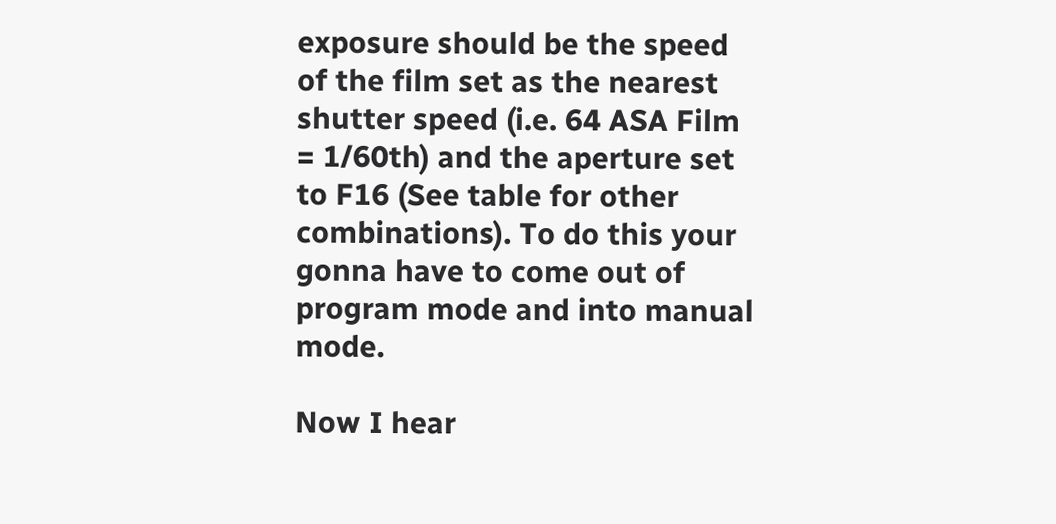exposure should be the speed of the film set as the nearest shutter speed (i.e. 64 ASA Film = 1/60th) and the aperture set to F16 (See table for other combinations). To do this your gonna have to come out of program mode and into manual mode.

Now I hear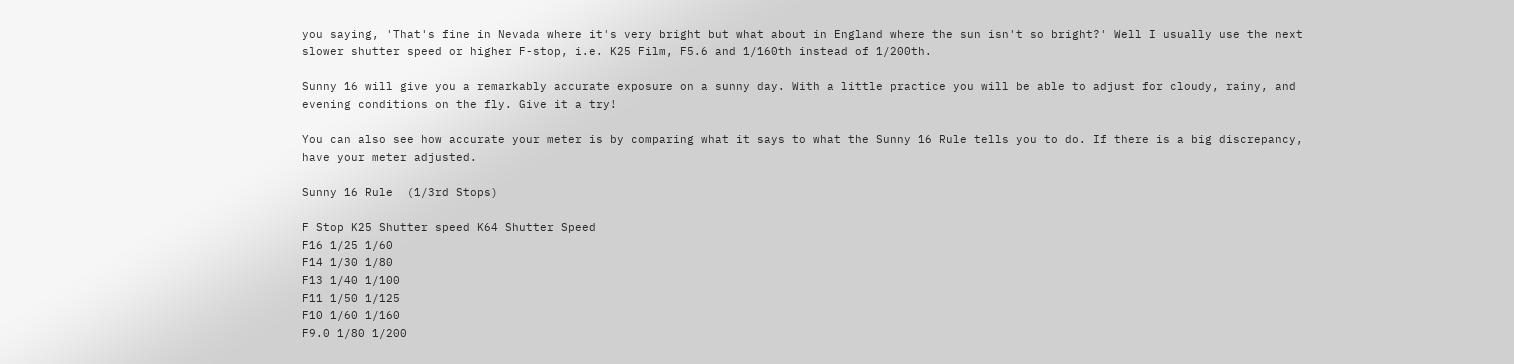you saying, 'That's fine in Nevada where it's very bright but what about in England where the sun isn't so bright?' Well I usually use the next slower shutter speed or higher F-stop, i.e. K25 Film, F5.6 and 1/160th instead of 1/200th.

Sunny 16 will give you a remarkably accurate exposure on a sunny day. With a little practice you will be able to adjust for cloudy, rainy, and evening conditions on the fly. Give it a try!

You can also see how accurate your meter is by comparing what it says to what the Sunny 16 Rule tells you to do. If there is a big discrepancy, have your meter adjusted.

Sunny 16 Rule  (1/3rd Stops)

F Stop K25 Shutter speed K64 Shutter Speed
F16 1/25 1/60
F14 1/30 1/80
F13 1/40 1/100
F11 1/50 1/125
F10 1/60 1/160
F9.0 1/80 1/200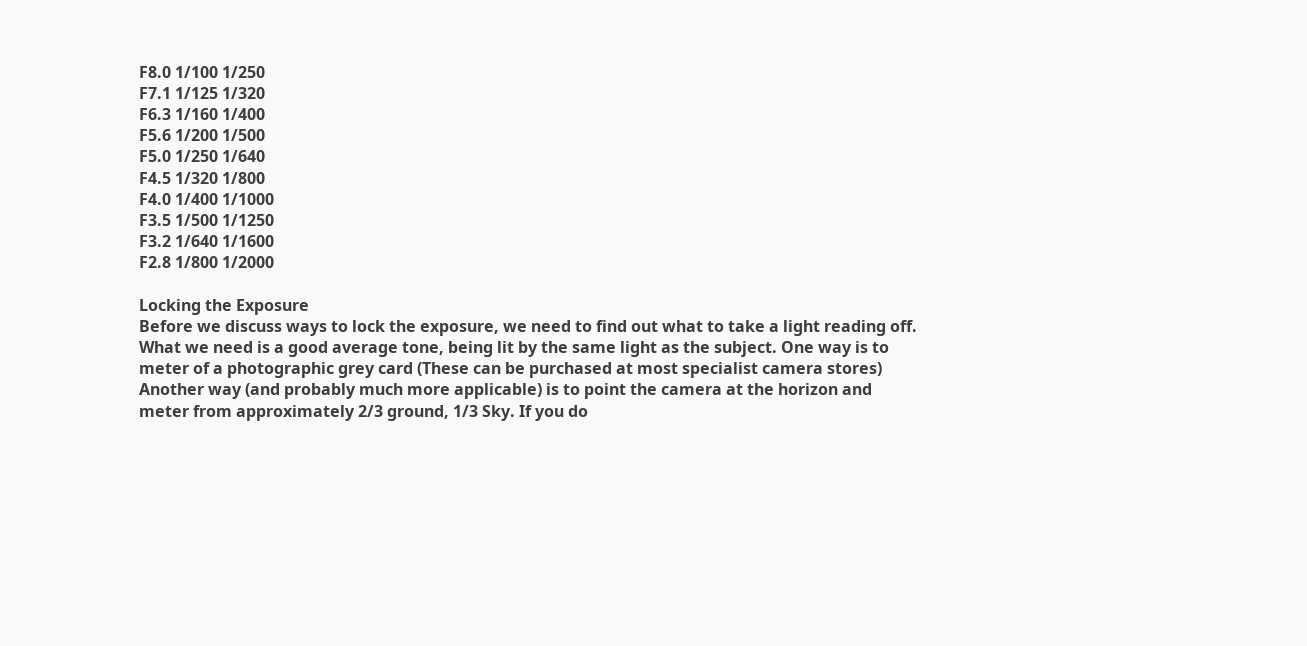F8.0 1/100 1/250
F7.1 1/125 1/320
F6.3 1/160 1/400
F5.6 1/200 1/500
F5.0 1/250 1/640
F4.5 1/320 1/800
F4.0 1/400 1/1000
F3.5 1/500 1/1250
F3.2 1/640 1/1600
F2.8 1/800 1/2000

Locking the Exposure
Before we discuss ways to lock the exposure, we need to find out what to take a light reading off. What we need is a good average tone, being lit by the same light as the subject. One way is to meter of a photographic grey card (These can be purchased at most specialist camera stores) Another way (and probably much more applicable) is to point the camera at the horizon and meter from approximately 2/3 ground, 1/3 Sky. If you do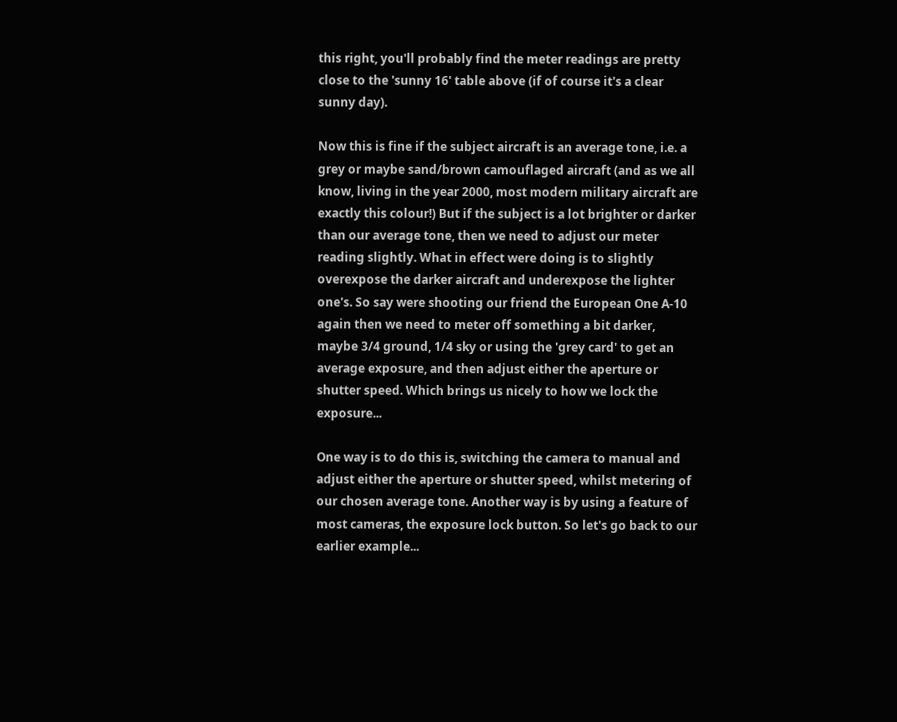this right, you'll probably find the meter readings are pretty close to the 'sunny 16' table above (if of course it's a clear sunny day).

Now this is fine if the subject aircraft is an average tone, i.e. a grey or maybe sand/brown camouflaged aircraft (and as we all know, living in the year 2000, most modern military aircraft are exactly this colour!) But if the subject is a lot brighter or darker than our average tone, then we need to adjust our meter reading slightly. What in effect were doing is to slightly overexpose the darker aircraft and underexpose the lighter one's. So say were shooting our friend the European One A-10 again then we need to meter off something a bit darker, maybe 3/4 ground, 1/4 sky or using the 'grey card' to get an average exposure, and then adjust either the aperture or shutter speed. Which brings us nicely to how we lock the exposure...

One way is to do this is, switching the camera to manual and adjust either the aperture or shutter speed, whilst metering of our chosen average tone. Another way is by using a feature of most cameras, the exposure lock button. So let's go back to our earlier example...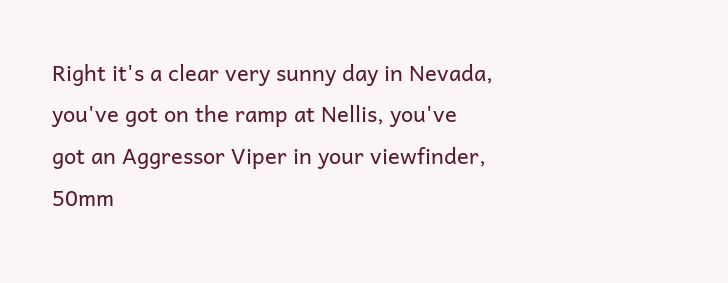Right it's a clear very sunny day in Nevada, you've got on the ramp at Nellis, you've got an Aggressor Viper in your viewfinder, 50mm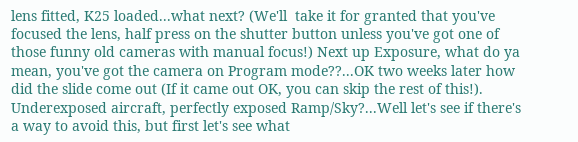lens fitted, K25 loaded...what next? (We'll  take it for granted that you've focused the lens, half press on the shutter button unless you've got one of those funny old cameras with manual focus!) Next up Exposure, what do ya mean, you've got the camera on Program mode??...OK two weeks later how did the slide come out (If it came out OK, you can skip the rest of this!). Underexposed aircraft, perfectly exposed Ramp/Sky?...Well let's see if there's a way to avoid this, but first let's see what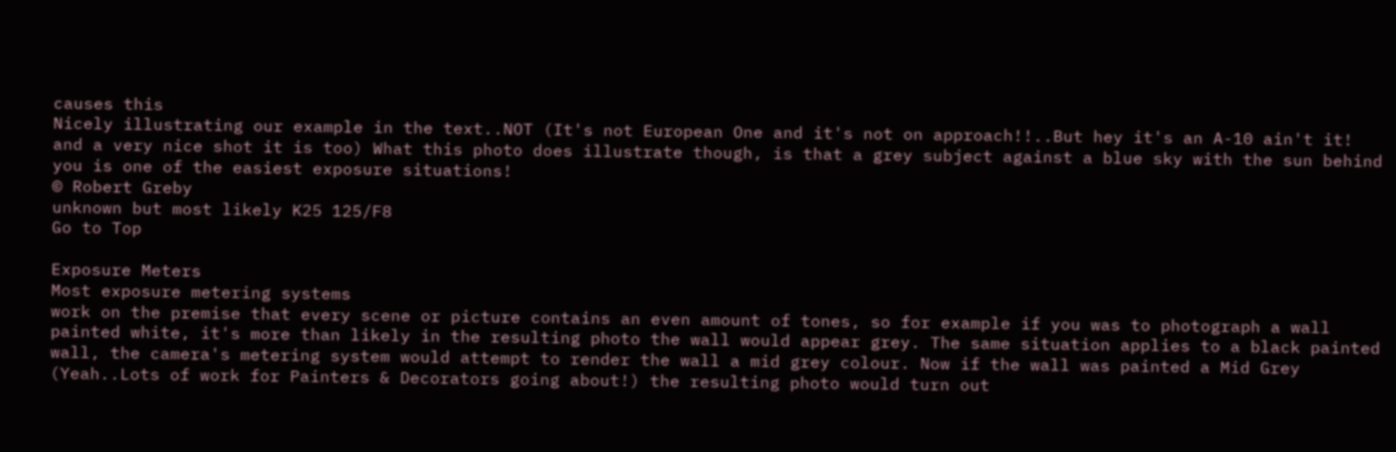causes this
Nicely illustrating our example in the text..NOT (It's not European One and it's not on approach!!..But hey it's an A-10 ain't it! and a very nice shot it is too) What this photo does illustrate though, is that a grey subject against a blue sky with the sun behind you is one of the easiest exposure situations!
© Robert Greby
unknown but most likely K25 125/F8
Go to Top

Exposure Meters
Most exposure metering systems
work on the premise that every scene or picture contains an even amount of tones, so for example if you was to photograph a wall painted white, it's more than likely in the resulting photo the wall would appear grey. The same situation applies to a black painted wall, the camera's metering system would attempt to render the wall a mid grey colour. Now if the wall was painted a Mid Grey (Yeah..Lots of work for Painters & Decorators going about!) the resulting photo would turn out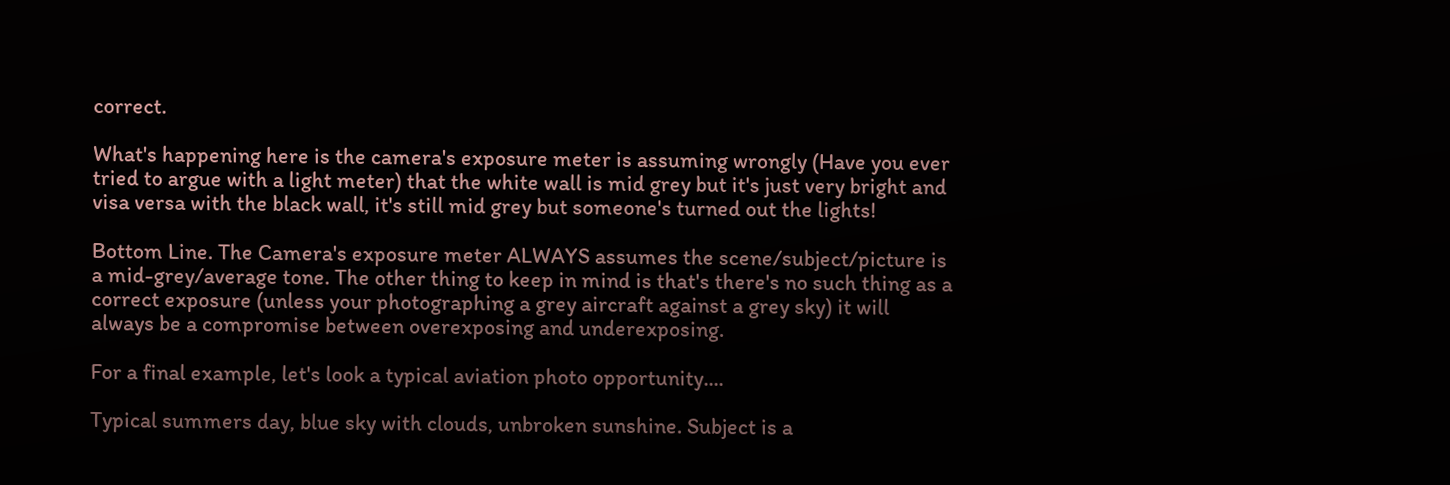correct.

What's happening here is the camera's exposure meter is assuming wrongly (Have you ever tried to argue with a light meter) that the white wall is mid grey but it's just very bright and visa versa with the black wall, it's still mid grey but someone's turned out the lights!

Bottom Line. The Camera's exposure meter ALWAYS assumes the scene/subject/picture is a mid-grey/average tone. The other thing to keep in mind is that's there's no such thing as a correct exposure (unless your photographing a grey aircraft against a grey sky) it will always be a compromise between overexposing and underexposing.

For a final example, let's look a typical aviation photo opportunity....

Typical summers day, blue sky with clouds, unbroken sunshine. Subject is a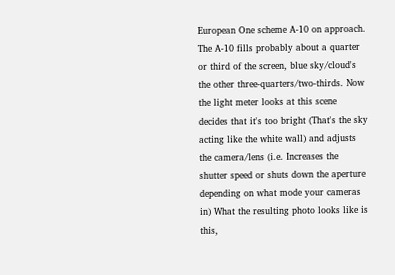European One scheme A-10 on approach. The A-10 fills probably about a quarter or third of the screen, blue sky/cloud's the other three-quarters/two-thirds. Now the light meter looks at this scene decides that it's too bright (That's the sky acting like the white wall) and adjusts the camera/lens (i.e. Increases the shutter speed or shuts down the aperture depending on what mode your cameras in) What the resulting photo looks like is this,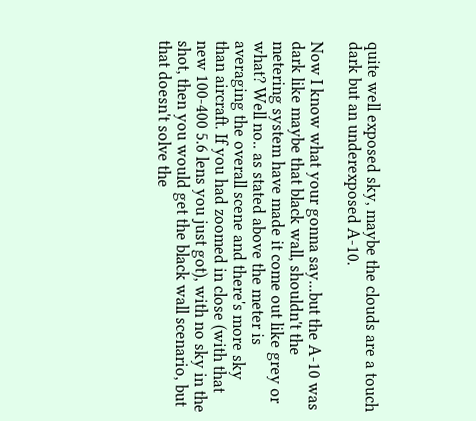quite well exposed sky, maybe the clouds are a touch dark but an underexposed A-10.

Now I know what your gonna say...but the A-10 was dark like maybe that black wall, shouldn't the metering system have made it come out like grey or what? Well no.. as stated above the meter is averaging the overall scene and there's more sky than aircraft. If you had zoomed in close (with that new 100-400 5.6 lens you just got), with no sky in the shot, then you would get the black wall scenario, but that doesn't solve the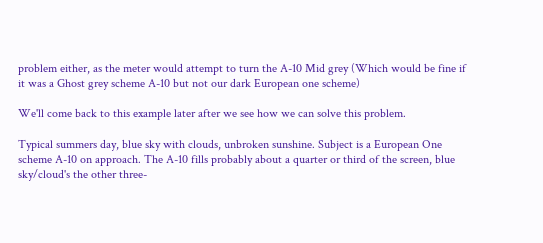problem either, as the meter would attempt to turn the A-10 Mid grey (Which would be fine if it was a Ghost grey scheme A-10 but not our dark European one scheme)

We'll come back to this example later after we see how we can solve this problem.

Typical summers day, blue sky with clouds, unbroken sunshine. Subject is a European One scheme A-10 on approach. The A-10 fills probably about a quarter or third of the screen, blue sky/cloud's the other three-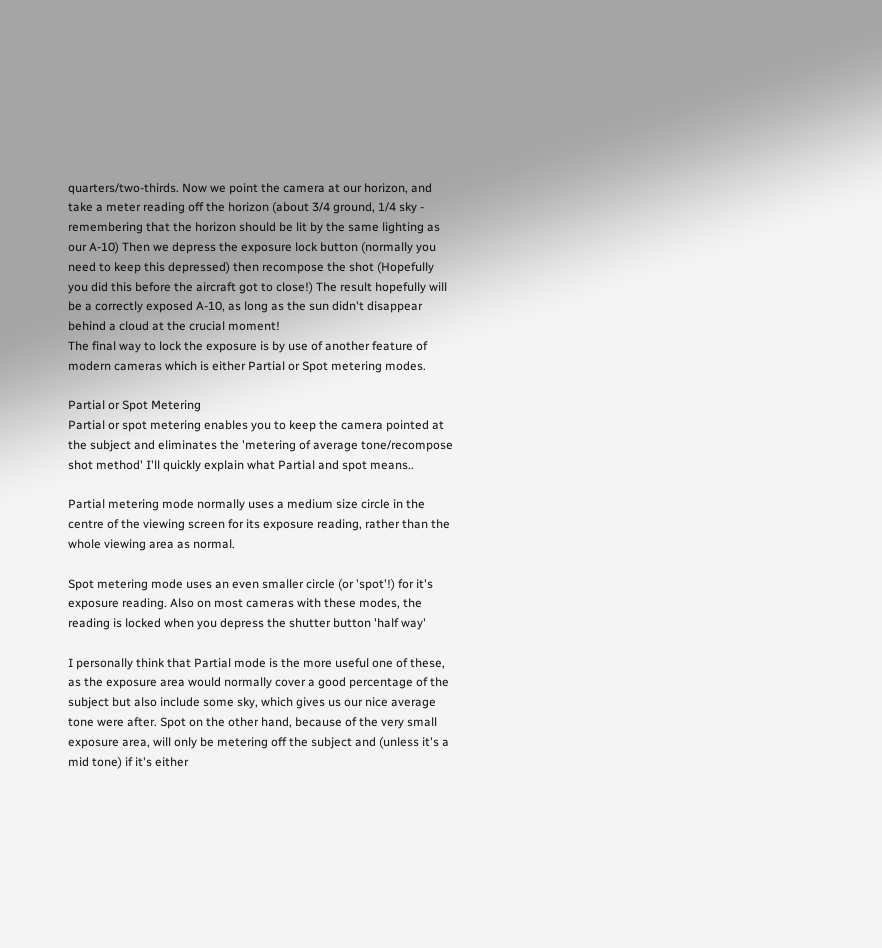quarters/two-thirds. Now we point the camera at our horizon, and take a meter reading off the horizon (about 3/4 ground, 1/4 sky - remembering that the horizon should be lit by the same lighting as our A-10) Then we depress the exposure lock button (normally you need to keep this depressed) then recompose the shot (Hopefully you did this before the aircraft got to close!) The result hopefully will be a correctly exposed A-10, as long as the sun didn't disappear behind a cloud at the crucial moment!
The final way to lock the exposure is by use of another feature of modern cameras which is either Partial or Spot metering modes.

Partial or Spot Metering
Partial or spot metering enables you to keep the camera pointed at the subject and eliminates the 'metering of average tone/recompose shot method' I'll quickly explain what Partial and spot means..

Partial metering mode normally uses a medium size circle in the centre of the viewing screen for its exposure reading, rather than the whole viewing area as normal.

Spot metering mode uses an even smaller circle (or 'spot'!) for it's exposure reading. Also on most cameras with these modes, the reading is locked when you depress the shutter button 'half way'

I personally think that Partial mode is the more useful one of these, as the exposure area would normally cover a good percentage of the subject but also include some sky, which gives us our nice average tone were after. Spot on the other hand, because of the very small exposure area, will only be metering off the subject and (unless it's a mid tone) if it's either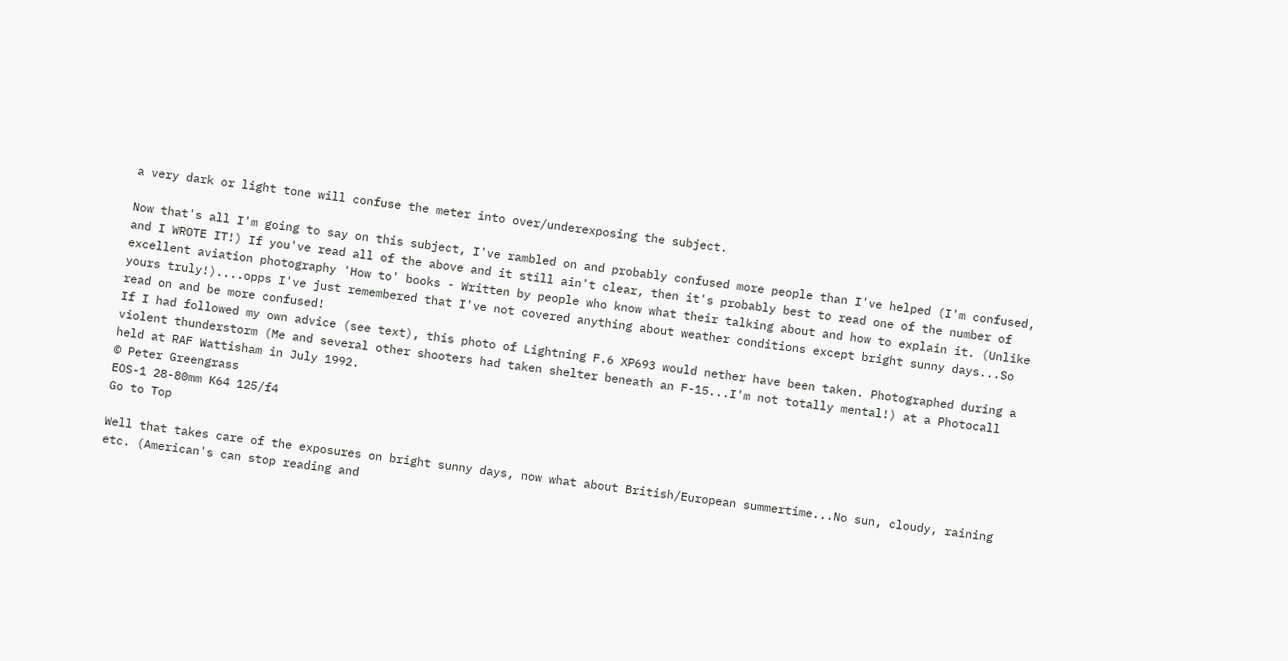a very dark or light tone will confuse the meter into over/underexposing the subject.

Now that's all I'm going to say on this subject, I've rambled on and probably confused more people than I've helped (I'm confused, and I WROTE IT!) If you've read all of the above and it still ain't clear, then it's probably best to read one of the number of excellent aviation photography 'How to' books - Written by people who know what their talking about and how to explain it. (Unlike yours truly!)....opps I've just remembered that I've not covered anything about weather conditions except bright sunny days...So read on and be more confused!
If I had followed my own advice (see text), this photo of Lightning F.6 XP693 would nether have been taken. Photographed during a violent thunderstorm (Me and several other shooters had taken shelter beneath an F-15...I'm not totally mental!) at a Photocall held at RAF Wattisham in July 1992.
© Peter Greengrass
EOS-1 28-80mm K64 125/f4
Go to Top

Well that takes care of the exposures on bright sunny days, now what about British/European summertime...No sun, cloudy, raining etc. (American's can stop reading and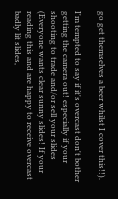go get themselves a beer whilst I cover this!!).

I'm tempted to say if it's overcast don't bother getting the camera out! especially if your shooting to trade and/or sell your slides (Everyone wants clear sunny slides! If your reading this and are happy to receive overcast badly lit slides,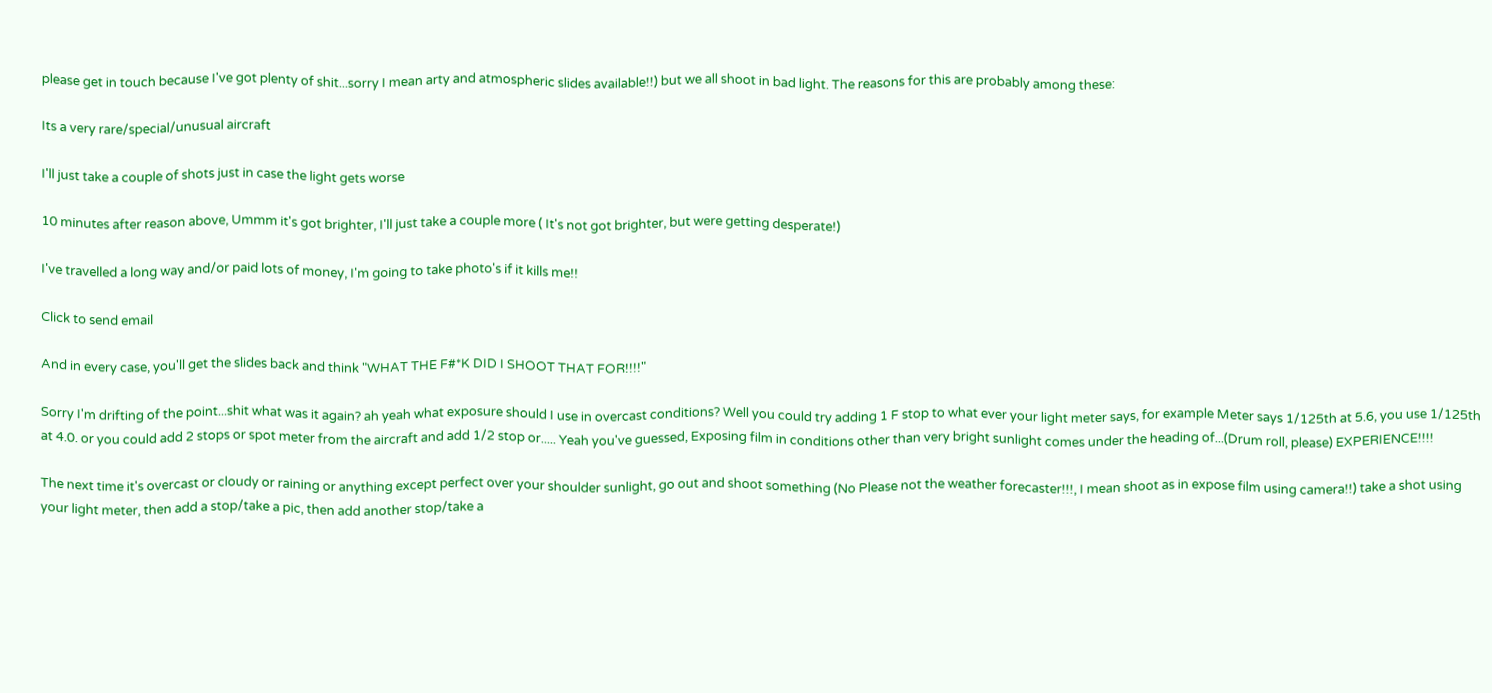please get in touch because I've got plenty of shit...sorry I mean arty and atmospheric slides available!!) but we all shoot in bad light. The reasons for this are probably among these:

Its a very rare/special/unusual aircraft

I'll just take a couple of shots just in case the light gets worse

10 minutes after reason above, Ummm it's got brighter, I'll just take a couple more ( It's not got brighter, but were getting desperate!)

I've travelled a long way and/or paid lots of money, I'm going to take photo's if it kills me!!

Click to send email

And in every case, you'll get the slides back and think "WHAT THE F#*K DID I SHOOT THAT FOR!!!!"

Sorry I'm drifting of the point...shit what was it again? ah yeah what exposure should I use in overcast conditions? Well you could try adding 1 F stop to what ever your light meter says, for example Meter says 1/125th at 5.6, you use 1/125th at 4.0. or you could add 2 stops or spot meter from the aircraft and add 1/2 stop or..... Yeah you've guessed, Exposing film in conditions other than very bright sunlight comes under the heading of...(Drum roll, please) EXPERIENCE!!!!

The next time it's overcast or cloudy or raining or anything except perfect over your shoulder sunlight, go out and shoot something (No Please not the weather forecaster!!!, I mean shoot as in expose film using camera!!) take a shot using your light meter, then add a stop/take a pic, then add another stop/take a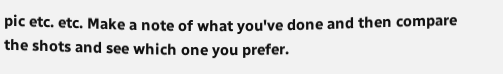pic etc. etc. Make a note of what you've done and then compare the shots and see which one you prefer.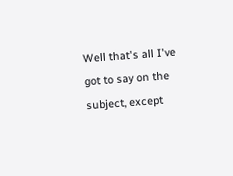Well that's all I've got to say on the subject, except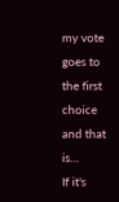my vote goes to the first choice and that is...
If it's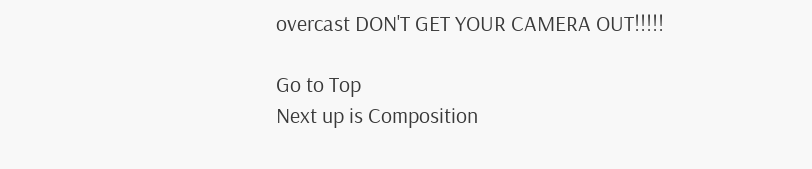overcast DON'T GET YOUR CAMERA OUT!!!!!

Go to Top
Next up is Composition